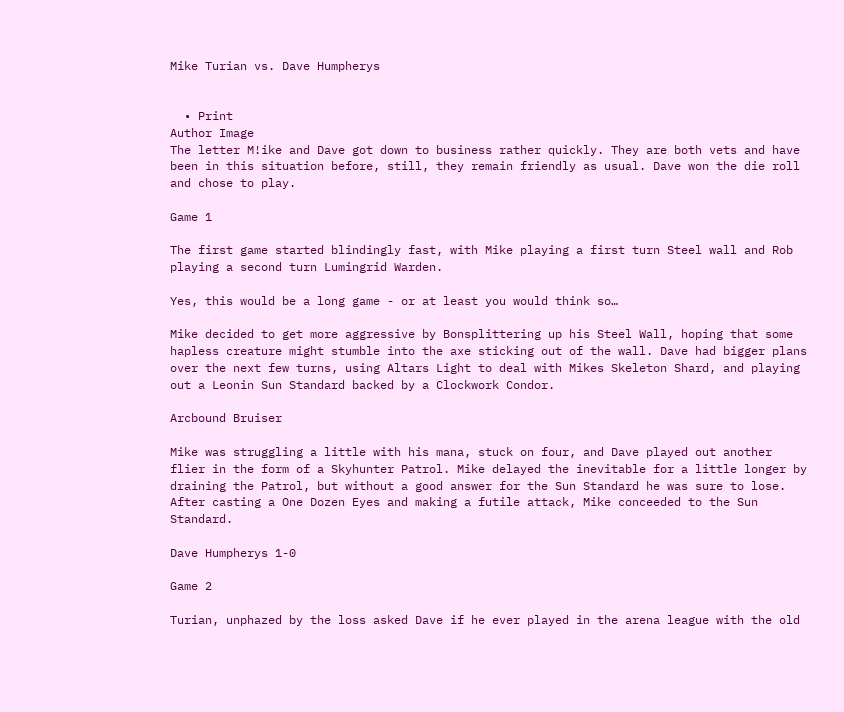Mike Turian vs. Dave Humpherys


  • Print
Author Image
The letter M!ike and Dave got down to business rather quickly. They are both vets and have been in this situation before, still, they remain friendly as usual. Dave won the die roll and chose to play.

Game 1

The first game started blindingly fast, with Mike playing a first turn Steel wall and Rob playing a second turn Lumingrid Warden.

Yes, this would be a long game - or at least you would think so…

Mike decided to get more aggressive by Bonsplittering up his Steel Wall, hoping that some hapless creature might stumble into the axe sticking out of the wall. Dave had bigger plans over the next few turns, using Altars Light to deal with Mikes Skeleton Shard, and playing out a Leonin Sun Standard backed by a Clockwork Condor.

Arcbound Bruiser

Mike was struggling a little with his mana, stuck on four, and Dave played out another flier in the form of a Skyhunter Patrol. Mike delayed the inevitable for a little longer by draining the Patrol, but without a good answer for the Sun Standard he was sure to lose. After casting a One Dozen Eyes and making a futile attack, Mike conceeded to the Sun Standard.

Dave Humpherys 1-0

Game 2

Turian, unphazed by the loss asked Dave if he ever played in the arena league with the old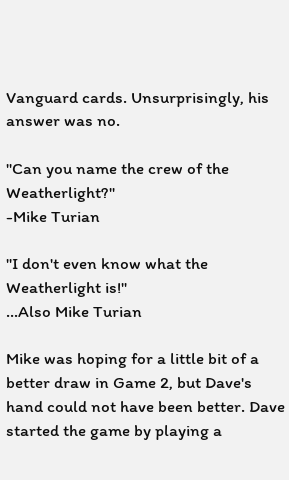Vanguard cards. Unsurprisingly, his answer was no.

"Can you name the crew of the Weatherlight?"
-Mike Turian

"I don't even know what the Weatherlight is!"
…Also Mike Turian

Mike was hoping for a little bit of a better draw in Game 2, but Dave's hand could not have been better. Dave started the game by playing a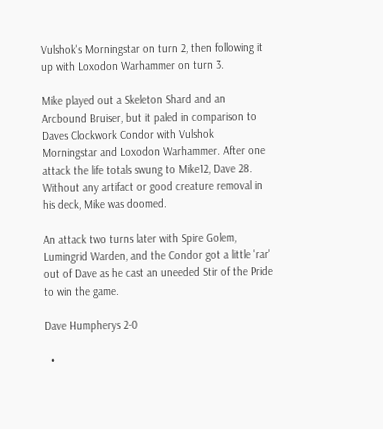Vulshok's Morningstar on turn 2, then following it up with Loxodon Warhammer on turn 3.

Mike played out a Skeleton Shard and an Arcbound Bruiser, but it paled in comparison to Daves Clockwork Condor with Vulshok Morningstar and Loxodon Warhammer. After one attack the life totals swung to Mike12, Dave 28. Without any artifact or good creature removal in his deck, Mike was doomed.

An attack two turns later with Spire Golem, Lumingrid Warden, and the Condor got a little 'rar' out of Dave as he cast an uneeded Stir of the Pride to win the game.

Dave Humpherys 2-0

  •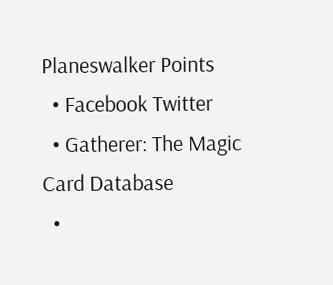Planeswalker Points
  • Facebook Twitter
  • Gatherer: The Magic Card Database
  •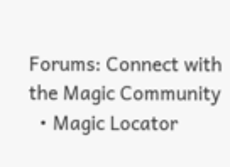Forums: Connect with the Magic Community
  • Magic Locator